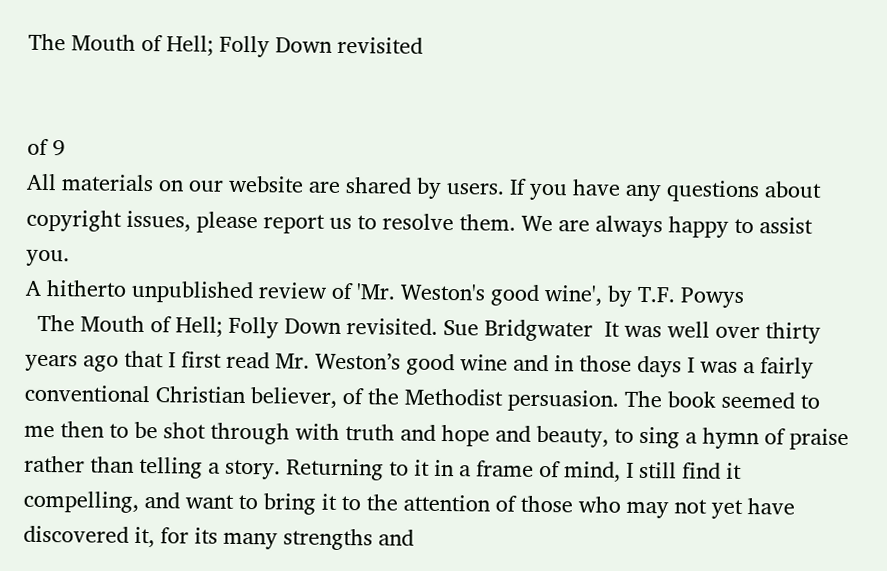The Mouth of Hell; Folly Down revisited


of 9
All materials on our website are shared by users. If you have any questions about copyright issues, please report us to resolve them. We are always happy to assist you.
A hitherto unpublished review of 'Mr. Weston's good wine', by T.F. Powys
  The Mouth of Hell; Folly Down revisited. Sue Bridgwater  It was well over thirty years ago that I first read Mr. Weston’s good wine and in those days I was a fairly conventional Christian believer, of the Methodist persuasion. The book seemed to me then to be shot through with truth and hope and beauty, to sing a hymn of praise rather than telling a story. Returning to it in a frame of mind, I still find it compelling, and want to bring it to the attention of those who may not yet have discovered it, for its many strengths and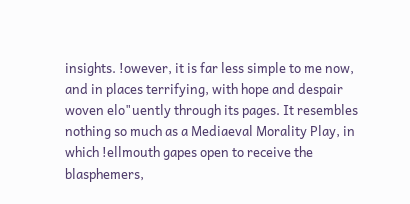insights. !owever, it is far less simple to me now, and in places terrifying, with hope and despair woven elo"uently through its pages. It resembles nothing so much as a Mediaeval Morality Play, in which !ellmouth gapes open to receive the blasphemers,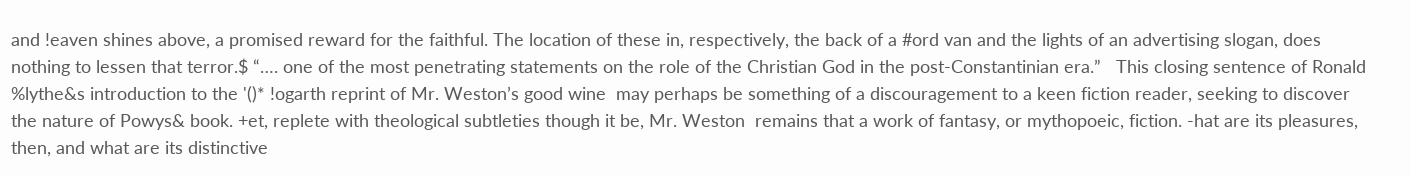and !eaven shines above, a promised reward for the faithful. The location of these in, respectively, the back of a #ord van and the lights of an advertising slogan, does nothing to lessen that terror.$ “…. one of the most penetrating statements on the role of the Christian God in the post-Constantinian era.”   This closing sentence of Ronald %lythe&s introduction to the '()* !ogarth reprint of Mr. Weston’s good wine  may perhaps be something of a discouragement to a keen fiction reader, seeking to discover the nature of Powys& book. +et, replete with theological subtleties though it be, Mr. Weston  remains that a work of fantasy, or mythopoeic, fiction. -hat are its pleasures, then, and what are its distinctive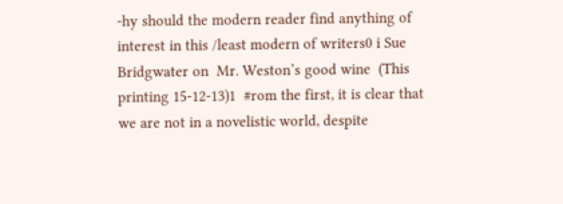-hy should the modern reader find anything of interest in this /least modern of writers0 i Sue Bridgwater on  Mr. Weston’s good wine  (This printing 15-12-13)1  #rom the first, it is clear that we are not in a novelistic world, despite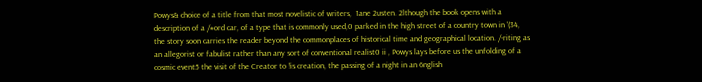Powys& choice of a title from that most novelistic of writers,  1ane 2usten. 2lthough the book opens with a description of a /#ord car, of a type that is commonly used,0 parked in the high street of a country town in '(34, the story soon carries the reader beyond the commonplaces of historical time and geographical location. /-riting as an allegorist or fabulist rather than any sort of conventional realist0 ii , Powys lays before us the unfolding of a cosmic event5 the visit of the Creator to !is creation, the passing of a night in an 6nglish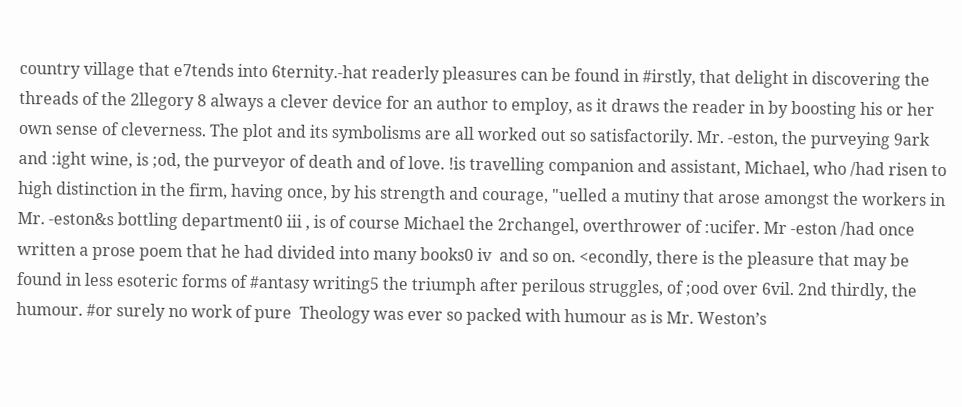country village that e7tends into 6ternity.-hat readerly pleasures can be found in #irstly, that delight in discovering the threads of the 2llegory 8 always a clever device for an author to employ, as it draws the reader in by boosting his or her own sense of cleverness. The plot and its symbolisms are all worked out so satisfactorily. Mr. -eston, the purveying 9ark and :ight wine, is ;od, the purveyor of death and of love. !is travelling companion and assistant, Michael, who /had risen to high distinction in the firm, having once, by his strength and courage, "uelled a mutiny that arose amongst the workers in Mr. -eston&s bottling department0 iii , is of course Michael the 2rchangel, overthrower of :ucifer. Mr -eston /had once written a prose poem that he had divided into many books0 iv  and so on. <econdly, there is the pleasure that may be found in less esoteric forms of #antasy writing5 the triumph after perilous struggles, of ;ood over 6vil. 2nd thirdly, the humour. #or surely no work of pure  Theology was ever so packed with humour as is Mr. Weston’s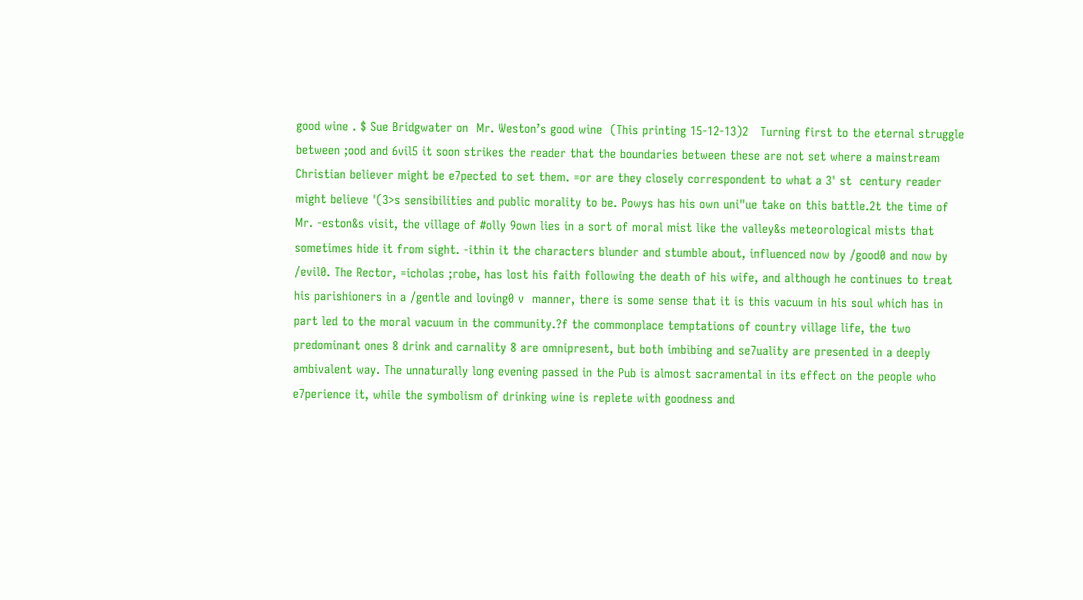good wine . $ Sue Bridgwater on  Mr. Weston’s good wine  (This printing 15-12-13)2   Turning first to the eternal struggle between ;ood and 6vil5 it soon strikes the reader that the boundaries between these are not set where a mainstream Christian believer might be e7pected to set them. =or are they closely correspondent to what a 3' st  century reader might believe '(3>s sensibilities and public morality to be. Powys has his own uni"ue take on this battle.2t the time of Mr. -eston&s visit, the village of #olly 9own lies in a sort of moral mist like the valley&s meteorological mists that sometimes hide it from sight. -ithin it the characters blunder and stumble about, influenced now by /good0 and now by /evil0. The Rector, =icholas ;robe, has lost his faith following the death of his wife, and although he continues to treat his parishioners in a /gentle and loving0 v  manner, there is some sense that it is this vacuum in his soul which has in part led to the moral vacuum in the community.?f the commonplace temptations of country village life, the two predominant ones 8 drink and carnality 8 are omnipresent, but both imbibing and se7uality are presented in a deeply ambivalent way. The unnaturally long evening passed in the Pub is almost sacramental in its effect on the people who e7perience it, while the symbolism of drinking wine is replete with goodness and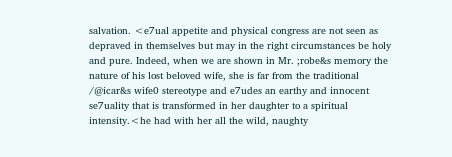salvation. <e7ual appetite and physical congress are not seen as depraved in themselves but may in the right circumstances be holy and pure. Indeed, when we are shown in Mr. ;robe&s memory the nature of his lost beloved wife, she is far from the traditional /@icar&s wife0 stereotype and e7udes an earthy and innocent se7uality that is transformed in her daughter to a spiritual intensity.<he had with her all the wild, naughty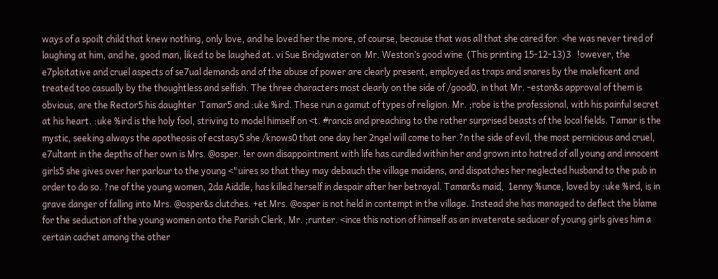ways of a spoilt child that knew nothing, only love, and he loved her the more, of course, because that was all that she cared for. <he was never tired of laughing at him, and he, good man, liked to be laughed at. vi Sue Bridgwater on  Mr. Weston’s good wine  (This printing 15-12-13)3   !owever, the e7ploitative and cruel aspects of se7ual demands and of the abuse of power are clearly present, employed as traps and snares by the maleficent and treated too casually by the thoughtless and selfish. The three characters most clearly on the side of /good0, in that Mr. -eston&s approval of them is obvious, are the Rector5 his daughter  Tamar5 and :uke %ird. These run a gamut of types of religion. Mr. ;robe is the professional, with his painful secret at his heart. :uke %ird is the holy fool, striving to model himself on <t. #rancis and preaching to the rather surprised beasts of the local fields. Tamar is the mystic, seeking always the apotheosis of ecstasy5 she /knows0 that one day her 2ngel will come to her.?n the side of evil, the most pernicious and cruel, e7ultant in the depths of her own is Mrs. @osper. !er own disappointment with life has curdled within her and grown into hatred of all young and innocent girls5 she gives over her parlour to the young <"uires so that they may debauch the village maidens, and dispatches her neglected husband to the pub in order to do so. ?ne of the young women, 2da Aiddle, has killed herself in despair after her betrayal. Tamar&s maid,  1enny %unce, loved by :uke %ird, is in grave danger of falling into Mrs. @osper&s clutches. +et Mrs. @osper is not held in contempt in the village. Instead she has managed to deflect the blame for the seduction of the young women onto the Parish Clerk, Mr. ;runter. <ince this notion of himself as an inveterate seducer of young girls gives him a certain cachet among the other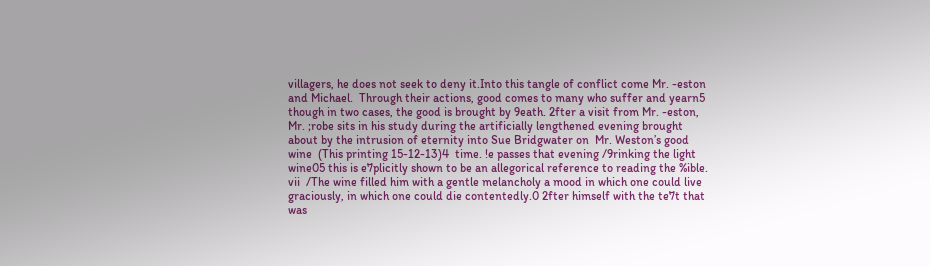villagers, he does not seek to deny it.Into this tangle of conflict come Mr. -eston and Michael.  Through their actions, good comes to many who suffer and yearn5 though in two cases, the good is brought by 9eath. 2fter a visit from Mr. -eston, Mr. ;robe sits in his study during the artificially lengthened evening brought about by the intrusion of eternity into Sue Bridgwater on  Mr. Weston’s good wine  (This printing 15-12-13)4  time. !e passes that evening /9rinking the light wine05 this is e7plicitly shown to be an allegorical reference to reading the %ible. vii  /The wine filled him with a gentle melancholy a mood in which one could live graciously, in which one could die contentedly.0 2fter himself with the te7t that was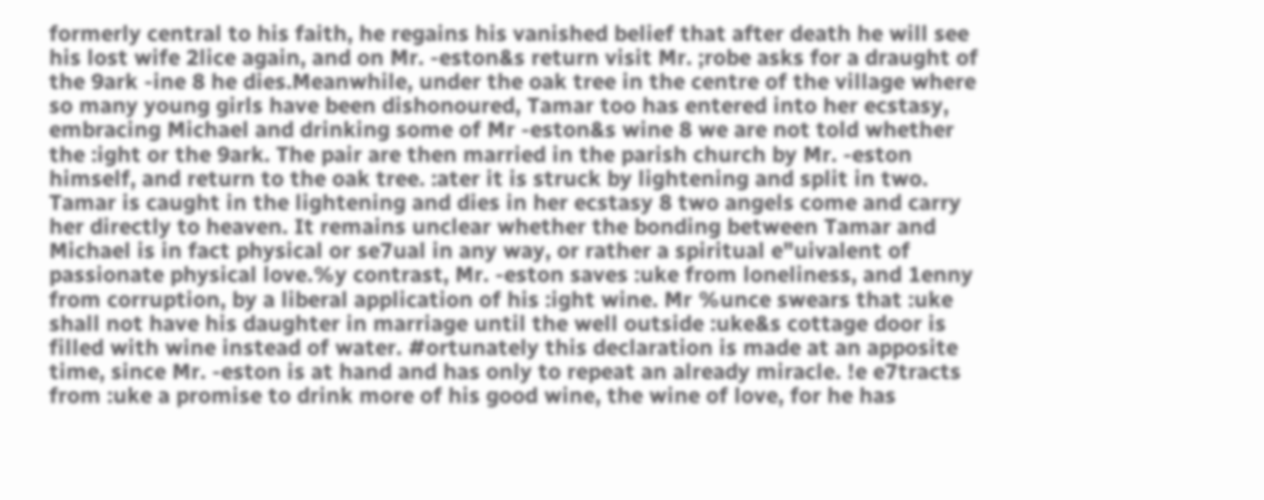formerly central to his faith, he regains his vanished belief that after death he will see his lost wife 2lice again, and on Mr. -eston&s return visit Mr. ;robe asks for a draught of the 9ark -ine 8 he dies.Meanwhile, under the oak tree in the centre of the village where so many young girls have been dishonoured, Tamar too has entered into her ecstasy, embracing Michael and drinking some of Mr -eston&s wine 8 we are not told whether the :ight or the 9ark. The pair are then married in the parish church by Mr. -eston himself, and return to the oak tree. :ater it is struck by lightening and split in two.  Tamar is caught in the lightening and dies in her ecstasy 8 two angels come and carry her directly to heaven. It remains unclear whether the bonding between Tamar and Michael is in fact physical or se7ual in any way, or rather a spiritual e"uivalent of passionate physical love.%y contrast, Mr. -eston saves :uke from loneliness, and 1enny from corruption, by a liberal application of his :ight wine. Mr %unce swears that :uke shall not have his daughter in marriage until the well outside :uke&s cottage door is filled with wine instead of water. #ortunately this declaration is made at an apposite time, since Mr. -eston is at hand and has only to repeat an already miracle. !e e7tracts from :uke a promise to drink more of his good wine, the wine of love, for he has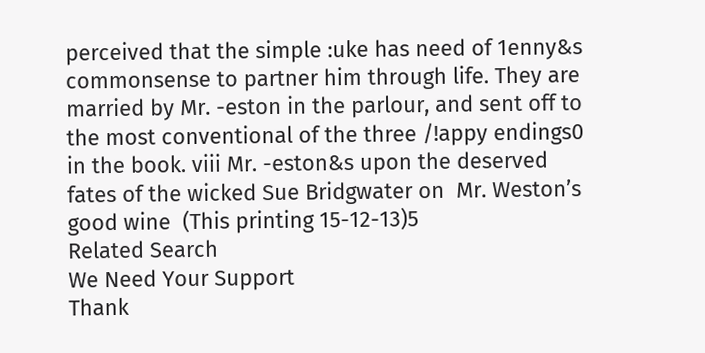perceived that the simple :uke has need of 1enny&s commonsense to partner him through life. They are married by Mr. -eston in the parlour, and sent off to the most conventional of the three /!appy endings0 in the book. viii Mr. -eston&s upon the deserved fates of the wicked Sue Bridgwater on  Mr. Weston’s good wine  (This printing 15-12-13)5
Related Search
We Need Your Support
Thank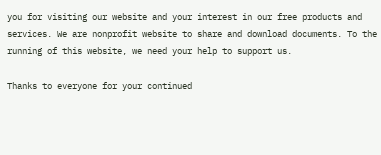you for visiting our website and your interest in our free products and services. We are nonprofit website to share and download documents. To the running of this website, we need your help to support us.

Thanks to everyone for your continued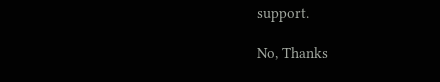support.

No, Thanks